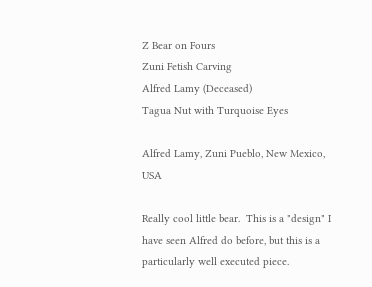Z Bear on Fours
Zuni Fetish Carving
Alfred Lamy (Deceased)
Tagua Nut with Turquoise Eyes

Alfred Lamy, Zuni Pueblo, New Mexico, USA

Really cool little bear.  This is a "design" I have seen Alfred do before, but this is a particularly well executed piece.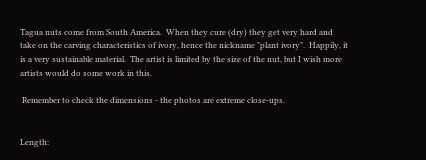Tagua nuts come from South America.  When they cure (dry) they get very hard and take on the carving characteristics of ivory, hence the nickname "plant ivory".  Happily, it is a very sustainable material.  The artist is limited by the size of the nut, but I wish more artists would do some work in this.

 Remember to check the dimensions - the photos are extreme close-ups.


Length: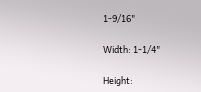1-9/16"

Width: 1-1/4"

Height: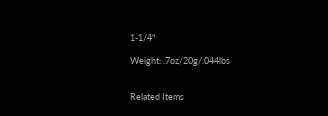1-1/4"

Weight: .7oz/20g/.044lbs


Related Items